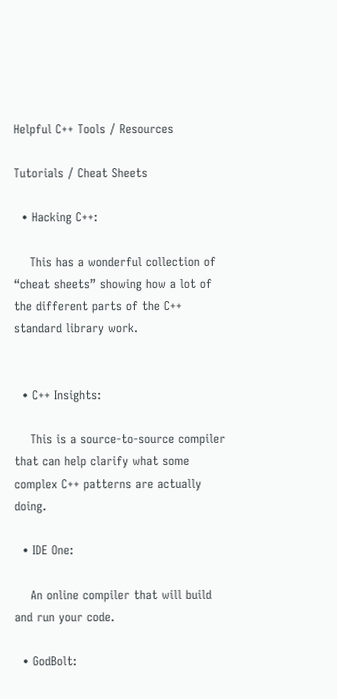Helpful C++ Tools / Resources

Tutorials / Cheat Sheets

  • Hacking C++:

    This has a wonderful collection of “cheat sheets” showing how a lot of the different parts of the C++ standard library work.


  • C++ Insights:

    This is a source-to-source compiler that can help clarify what some complex C++ patterns are actually doing.

  • IDE One:

    An online compiler that will build and run your code.

  • GodBolt: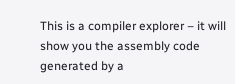This is a compiler explorer – it will show you the assembly code generated by a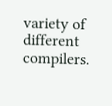variety of different compilers.